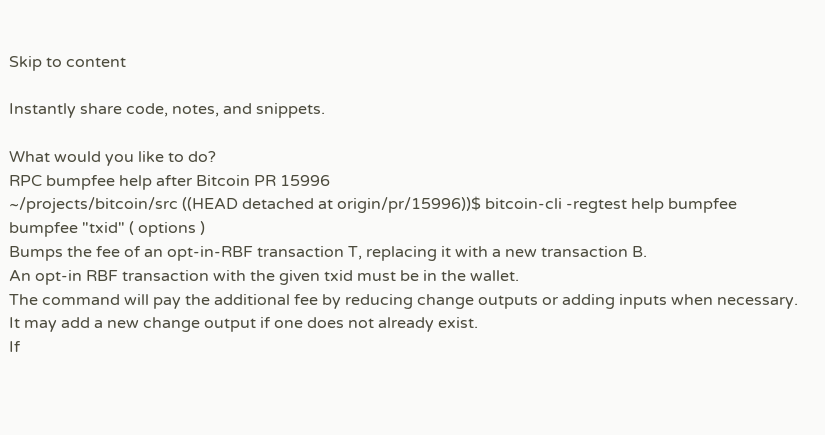Skip to content

Instantly share code, notes, and snippets.

What would you like to do?
RPC bumpfee help after Bitcoin PR 15996
~/projects/bitcoin/src ((HEAD detached at origin/pr/15996))$ bitcoin-cli -regtest help bumpfee
bumpfee "txid" ( options )
Bumps the fee of an opt-in-RBF transaction T, replacing it with a new transaction B.
An opt-in RBF transaction with the given txid must be in the wallet.
The command will pay the additional fee by reducing change outputs or adding inputs when necessary. It may add a new change output if one does not already exist.
If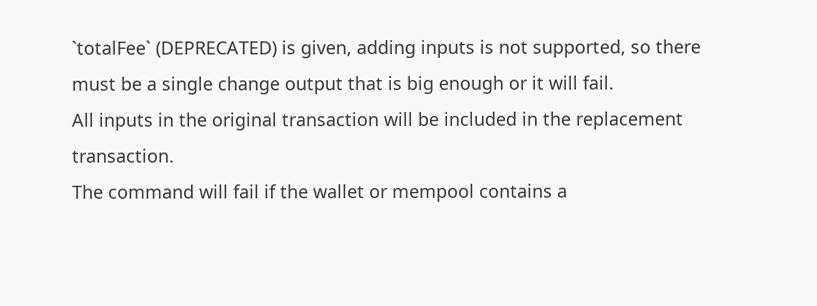`totalFee` (DEPRECATED) is given, adding inputs is not supported, so there must be a single change output that is big enough or it will fail.
All inputs in the original transaction will be included in the replacement transaction.
The command will fail if the wallet or mempool contains a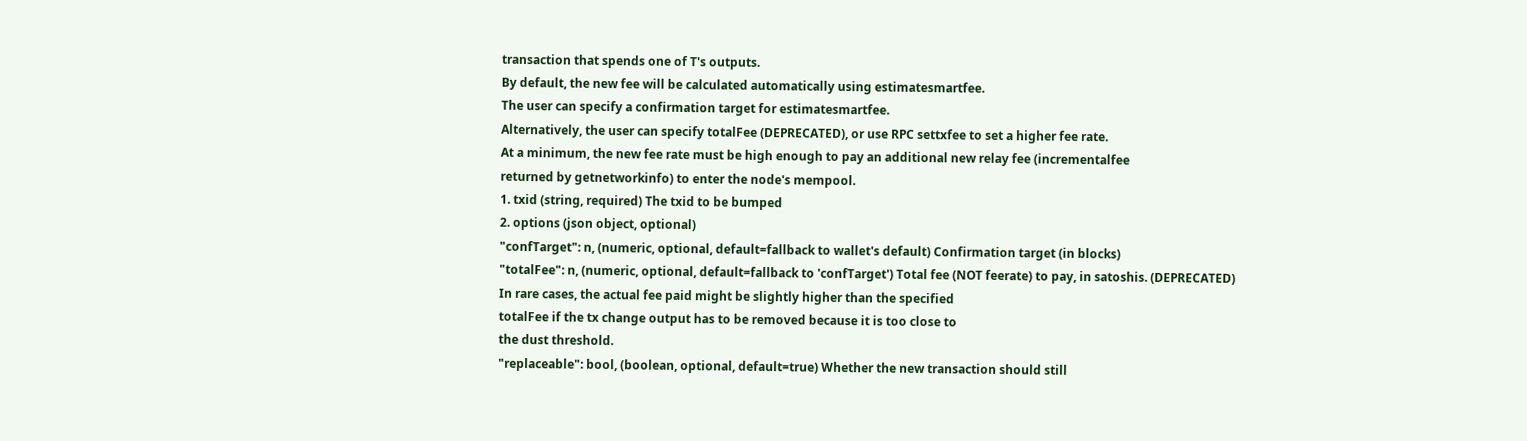transaction that spends one of T's outputs.
By default, the new fee will be calculated automatically using estimatesmartfee.
The user can specify a confirmation target for estimatesmartfee.
Alternatively, the user can specify totalFee (DEPRECATED), or use RPC settxfee to set a higher fee rate.
At a minimum, the new fee rate must be high enough to pay an additional new relay fee (incrementalfee
returned by getnetworkinfo) to enter the node's mempool.
1. txid (string, required) The txid to be bumped
2. options (json object, optional)
"confTarget": n, (numeric, optional, default=fallback to wallet's default) Confirmation target (in blocks)
"totalFee": n, (numeric, optional, default=fallback to 'confTarget') Total fee (NOT feerate) to pay, in satoshis. (DEPRECATED)
In rare cases, the actual fee paid might be slightly higher than the specified
totalFee if the tx change output has to be removed because it is too close to
the dust threshold.
"replaceable": bool, (boolean, optional, default=true) Whether the new transaction should still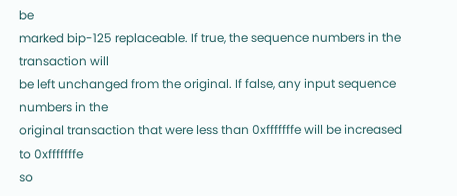be
marked bip-125 replaceable. If true, the sequence numbers in the transaction will
be left unchanged from the original. If false, any input sequence numbers in the
original transaction that were less than 0xfffffffe will be increased to 0xfffffffe
so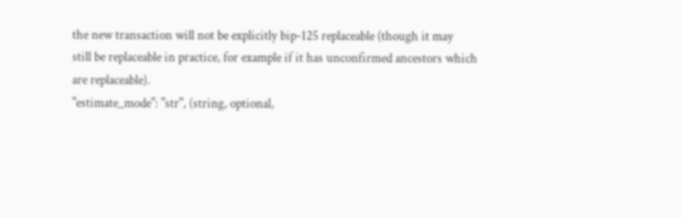the new transaction will not be explicitly bip-125 replaceable (though it may
still be replaceable in practice, for example if it has unconfirmed ancestors which
are replaceable).
"estimate_mode": "str", (string, optional,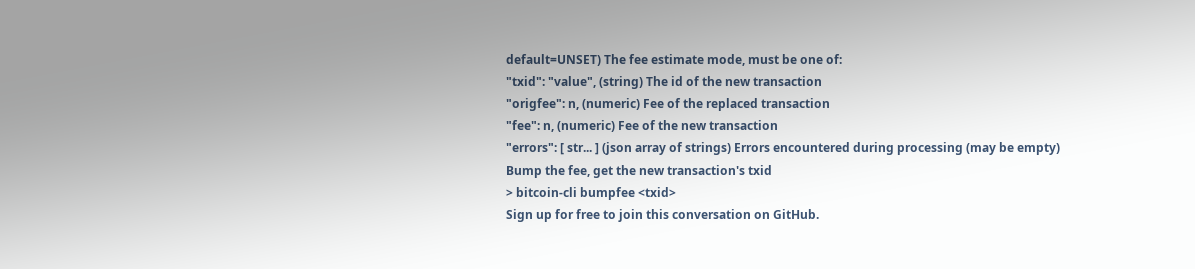default=UNSET) The fee estimate mode, must be one of:
"txid": "value", (string) The id of the new transaction
"origfee": n, (numeric) Fee of the replaced transaction
"fee": n, (numeric) Fee of the new transaction
"errors": [ str... ] (json array of strings) Errors encountered during processing (may be empty)
Bump the fee, get the new transaction's txid
> bitcoin-cli bumpfee <txid>
Sign up for free to join this conversation on GitHub.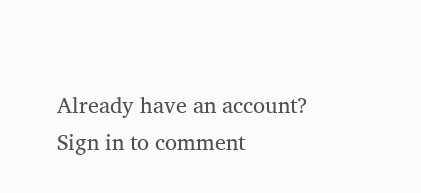Already have an account? Sign in to comment